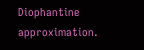Diophantine approximation.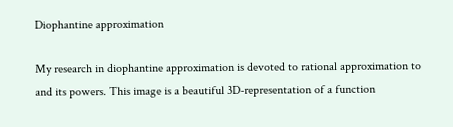Diophantine approximation

My research in diophantine approximation is devoted to rational approximation to and its powers. This image is a beautiful 3D-representation of a function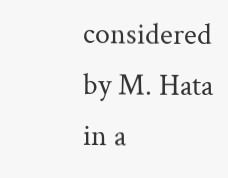considered by M. Hata in a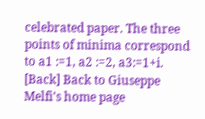celebrated paper. The three points of minima correspond to a1 :=1, a2 :=2, a3:=1+i.
[Back] Back to Giuseppe Melfi's home page